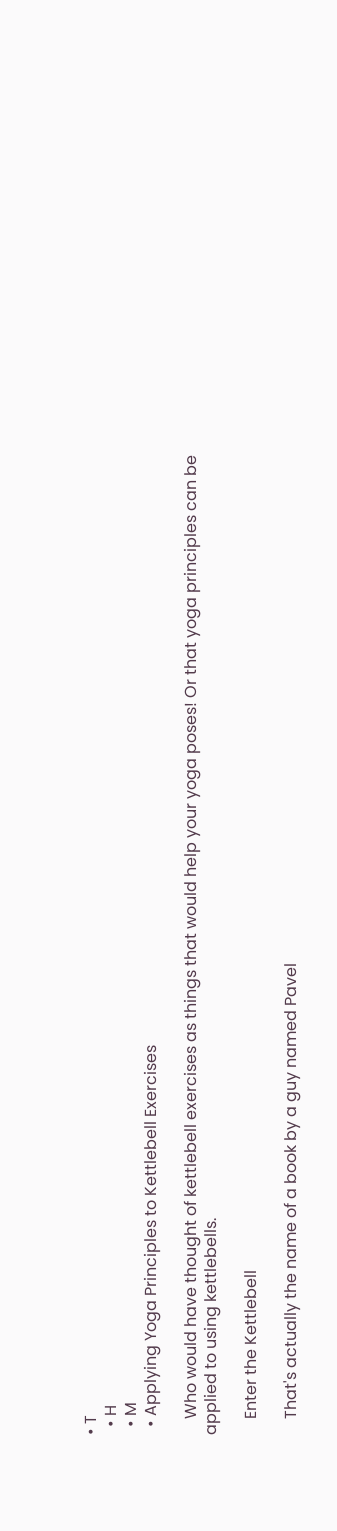• T
  • H
  • M
  • Applying Yoga Principles to Kettlebell Exercises

    Who would have thought of kettlebell exercises as things that would help your yoga poses! Or that yoga principles can be applied to using kettlebells.

    Enter the Kettlebell

    That's actually the name of a book by a guy named Pavel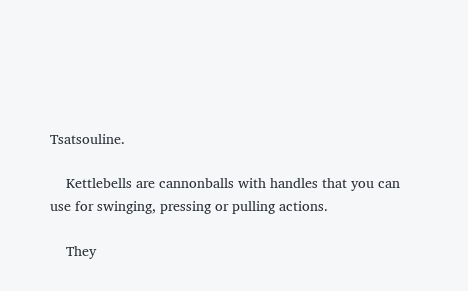Tsatsouline.

    Kettlebells are cannonballs with handles that you can use for swinging, pressing or pulling actions.

    They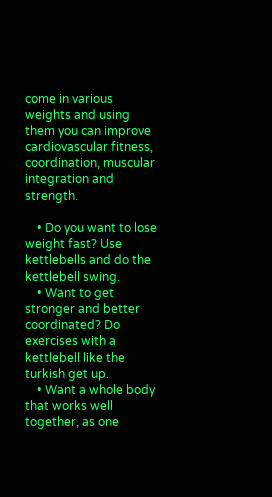come in various weights and using them you can improve cardiovascular fitness, coordination, muscular integration and strength.

    • Do you want to lose weight fast? Use kettlebells and do the kettlebell swing.
    • Want to get stronger and better coordinated? Do exercises with a kettlebell like the turkish get up.
    • Want a whole body that works well together, as one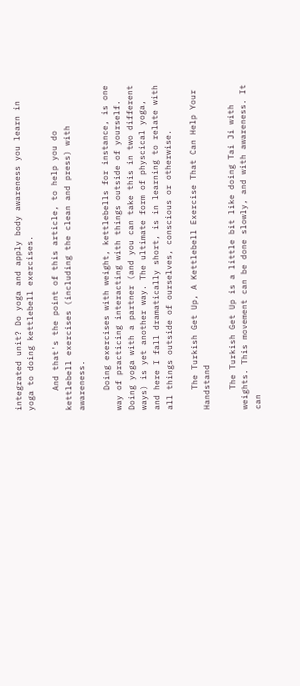integrated unit? Do yoga and apply body awareness you learn in yoga to doing kettlebell exercises.

    And that's the point of this article, to help you do kettlebell exercises (including the clean and press) with awareness.

    Doing exercises with weight, kettlebells for instance, is one way of practicing interacting with things outside of yourself. Doing yoga with a partner (and you can take this in two different ways) is yet another way. The ultimate form of physcical yoga, and here I fall dramatically short, is in learning to relate with all things outside of ourselves, conscious or otherwise.

    The Turkish Get Up, A Kettlebell Exercise That Can Help Your Handstand

    The Turkish Get Up is a little bit like doing Tai Ji with weights. This movement can be done slowly, and with awareness. It can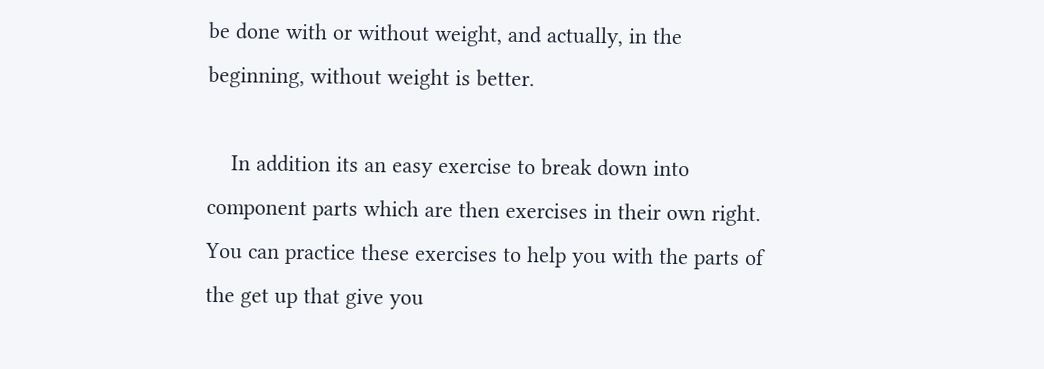be done with or without weight, and actually, in the beginning, without weight is better.

    In addition its an easy exercise to break down into component parts which are then exercises in their own right. You can practice these exercises to help you with the parts of the get up that give you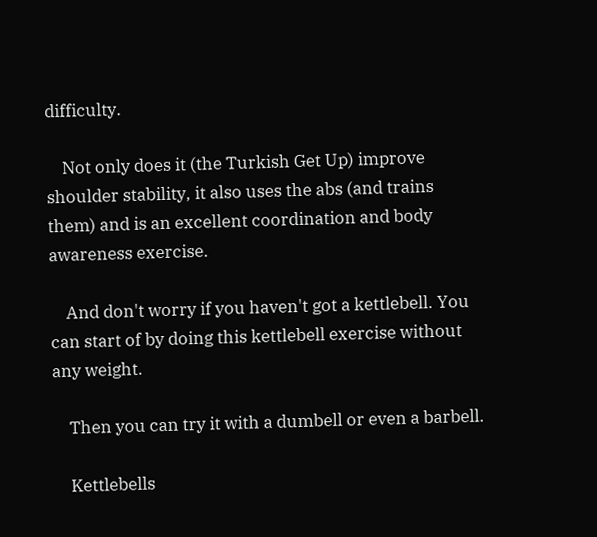difficulty.

    Not only does it (the Turkish Get Up) improve shoulder stability, it also uses the abs (and trains them) and is an excellent coordination and body awareness exercise.

    And don't worry if you haven't got a kettlebell. You can start of by doing this kettlebell exercise without any weight.

    Then you can try it with a dumbell or even a barbell.

    Kettlebells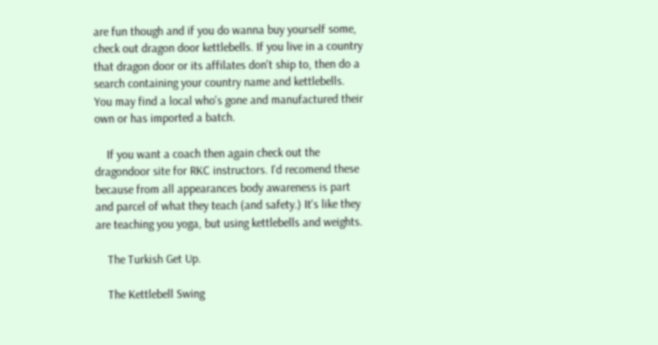are fun though and if you do wanna buy yourself some, check out dragon door kettlebells. If you live in a country that dragon door or its affilates don't ship to, then do a search containing your country name and kettlebells. You may find a local who's gone and manufactured their own or has imported a batch.

    If you want a coach then again check out the dragondoor site for RKC instructors. I'd recomend these because from all appearances body awareness is part and parcel of what they teach (and safety.) It's like they are teaching you yoga, but using kettlebells and weights.

    The Turkish Get Up.

    The Kettlebell Swing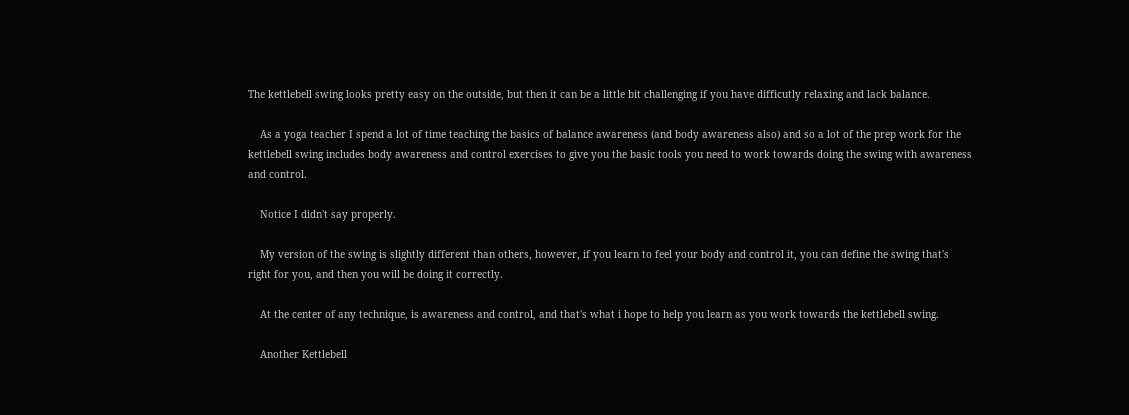The kettlebell swing looks pretty easy on the outside, but then it can be a little bit challenging if you have difficutly relaxing and lack balance.

    As a yoga teacher I spend a lot of time teaching the basics of balance awareness (and body awareness also) and so a lot of the prep work for the kettlebell swing includes body awareness and control exercises to give you the basic tools you need to work towards doing the swing with awareness and control.

    Notice I didn't say properly.

    My version of the swing is slightly different than others, however, if you learn to feel your body and control it, you can define the swing that's right for you, and then you will be doing it correctly.

    At the center of any technique, is awareness and control, and that's what i hope to help you learn as you work towards the kettlebell swing.

    Another Kettlebell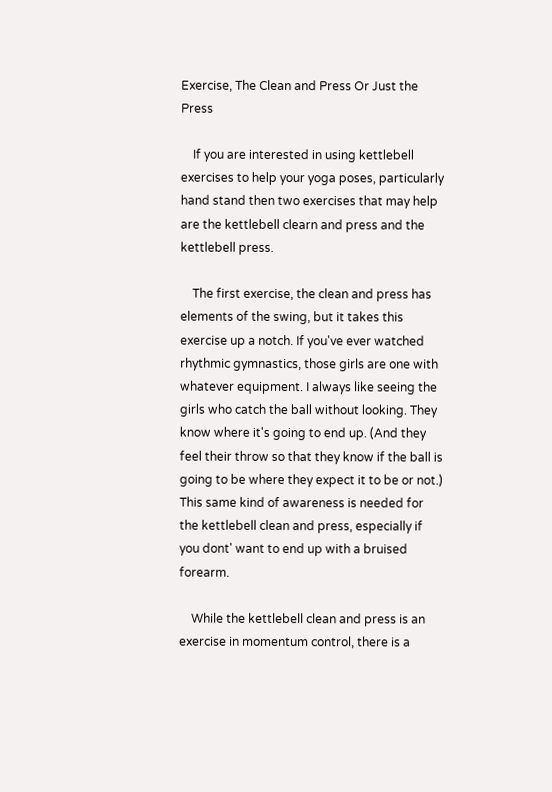Exercise, The Clean and Press Or Just the Press

    If you are interested in using kettlebell exercises to help your yoga poses, particularly hand stand then two exercises that may help are the kettlebell clearn and press and the kettlebell press.

    The first exercise, the clean and press has elements of the swing, but it takes this exercise up a notch. If you've ever watched rhythmic gymnastics, those girls are one with whatever equipment. I always like seeing the girls who catch the ball without looking. They know where it's going to end up. (And they feel their throw so that they know if the ball is going to be where they expect it to be or not.) This same kind of awareness is needed for the kettlebell clean and press, especially if you dont' want to end up with a bruised forearm.

    While the kettlebell clean and press is an exercise in momentum control, there is a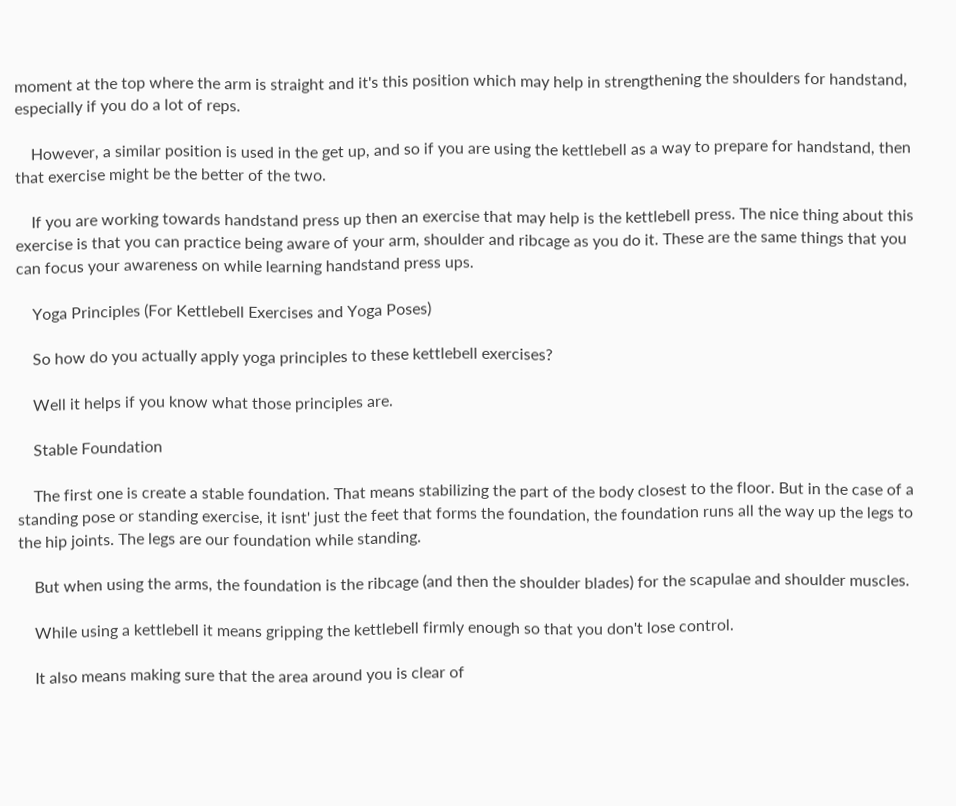moment at the top where the arm is straight and it's this position which may help in strengthening the shoulders for handstand, especially if you do a lot of reps.

    However, a similar position is used in the get up, and so if you are using the kettlebell as a way to prepare for handstand, then that exercise might be the better of the two.

    If you are working towards handstand press up then an exercise that may help is the kettlebell press. The nice thing about this exercise is that you can practice being aware of your arm, shoulder and ribcage as you do it. These are the same things that you can focus your awareness on while learning handstand press ups.

    Yoga Principles (For Kettlebell Exercises and Yoga Poses)

    So how do you actually apply yoga principles to these kettlebell exercises?

    Well it helps if you know what those principles are.

    Stable Foundation

    The first one is create a stable foundation. That means stabilizing the part of the body closest to the floor. But in the case of a standing pose or standing exercise, it isnt' just the feet that forms the foundation, the foundation runs all the way up the legs to the hip joints. The legs are our foundation while standing.

    But when using the arms, the foundation is the ribcage (and then the shoulder blades) for the scapulae and shoulder muscles.

    While using a kettlebell it means gripping the kettlebell firmly enough so that you don't lose control.

    It also means making sure that the area around you is clear of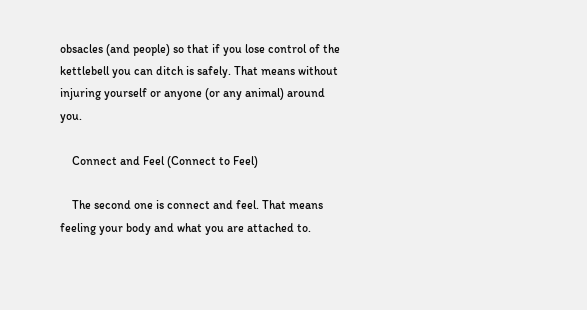obsacles (and people) so that if you lose control of the kettlebell you can ditch is safely. That means without injuring yourself or anyone (or any animal) around you.

    Connect and Feel (Connect to Feel)

    The second one is connect and feel. That means feeling your body and what you are attached to.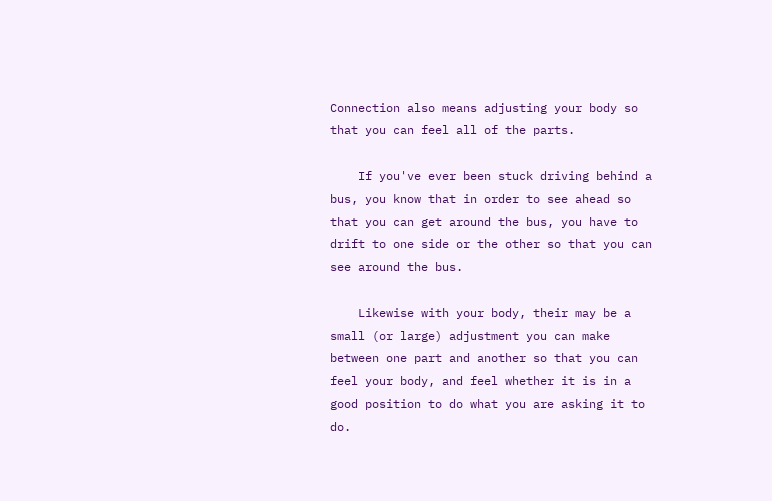Connection also means adjusting your body so that you can feel all of the parts.

    If you've ever been stuck driving behind a bus, you know that in order to see ahead so that you can get around the bus, you have to drift to one side or the other so that you can see around the bus.

    Likewise with your body, their may be a small (or large) adjustment you can make between one part and another so that you can feel your body, and feel whether it is in a good position to do what you are asking it to do.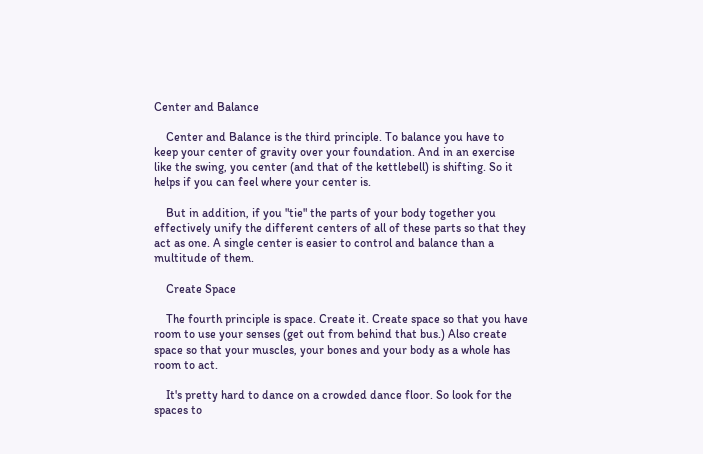Center and Balance

    Center and Balance is the third principle. To balance you have to keep your center of gravity over your foundation. And in an exercise like the swing, you center (and that of the kettlebell) is shifting. So it helps if you can feel where your center is.

    But in addition, if you "tie" the parts of your body together you effectively unify the different centers of all of these parts so that they act as one. A single center is easier to control and balance than a multitude of them.

    Create Space

    The fourth principle is space. Create it. Create space so that you have room to use your senses (get out from behind that bus.) Also create space so that your muscles, your bones and your body as a whole has room to act.

    It's pretty hard to dance on a crowded dance floor. So look for the spaces to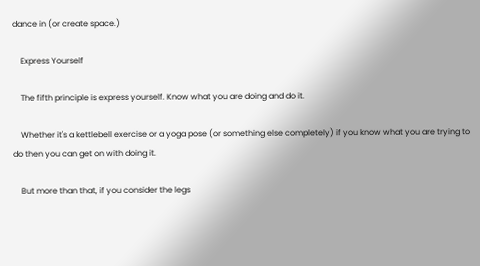dance in (or create space.)

    Express Yourself

    The fifth principle is express yourself. Know what you are doing and do it.

    Whether it's a kettlebell exercise or a yoga pose (or something else completely) if you know what you are trying to do then you can get on with doing it.

    But more than that, if you consider the legs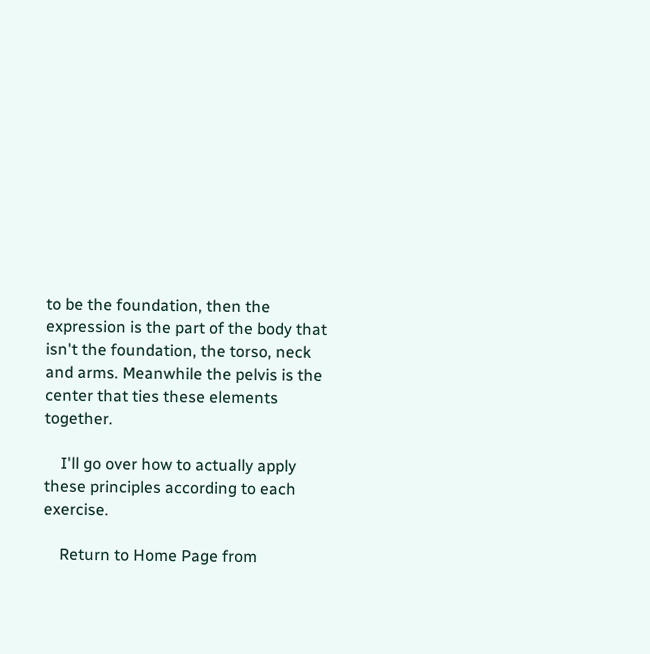to be the foundation, then the expression is the part of the body that isn't the foundation, the torso, neck and arms. Meanwhile the pelvis is the center that ties these elements together.

    I'll go over how to actually apply these principles according to each exercise.

    Return to Home Page from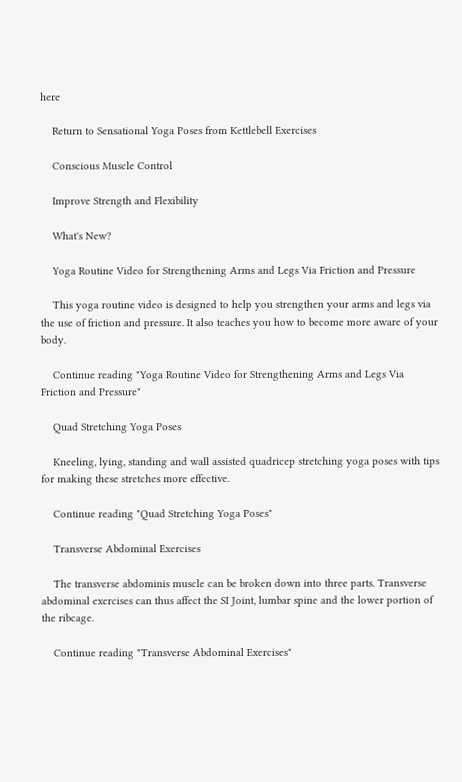here

    Return to Sensational Yoga Poses from Kettlebell Exercises

    Conscious Muscle Control

    Improve Strength and Flexibility

    What's New?

    Yoga Routine Video for Strengthening Arms and Legs Via Friction and Pressure

    This yoga routine video is designed to help you strengthen your arms and legs via the use of friction and pressure. It also teaches you how to become more aware of your body.

    Continue reading "Yoga Routine Video for Strengthening Arms and Legs Via Friction and Pressure"

    Quad Stretching Yoga Poses

    Kneeling, lying, standing and wall assisted quadricep stretching yoga poses with tips for making these stretches more effective.

    Continue reading "Quad Stretching Yoga Poses"

    Transverse Abdominal Exercises

    The transverse abdominis muscle can be broken down into three parts. Transverse abdominal exercises can thus affect the SI Joint, lumbar spine and the lower portion of the ribcage.

    Continue reading "Transverse Abdominal Exercises"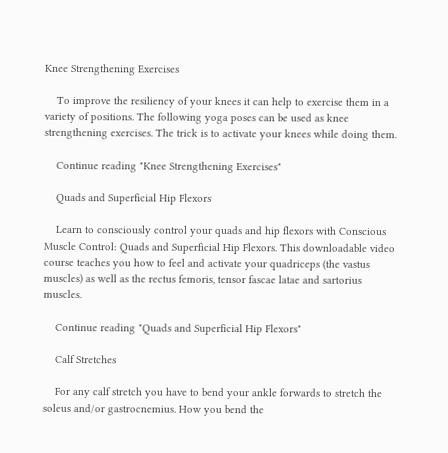Knee Strengthening Exercises

    To improve the resiliency of your knees it can help to exercise them in a variety of positions. The following yoga poses can be used as knee strengthening exercises. The trick is to activate your knees while doing them.

    Continue reading "Knee Strengthening Exercises"

    Quads and Superficial Hip Flexors

    Learn to consciously control your quads and hip flexors with Conscious Muscle Control: Quads and Superficial Hip Flexors. This downloadable video course teaches you how to feel and activate your quadriceps (the vastus muscles) as well as the rectus femoris, tensor fascae latae and sartorius muscles.

    Continue reading "Quads and Superficial Hip Flexors"

    Calf Stretches

    For any calf stretch you have to bend your ankle forwards to stretch the soleus and/or gastrocnemius. How you bend the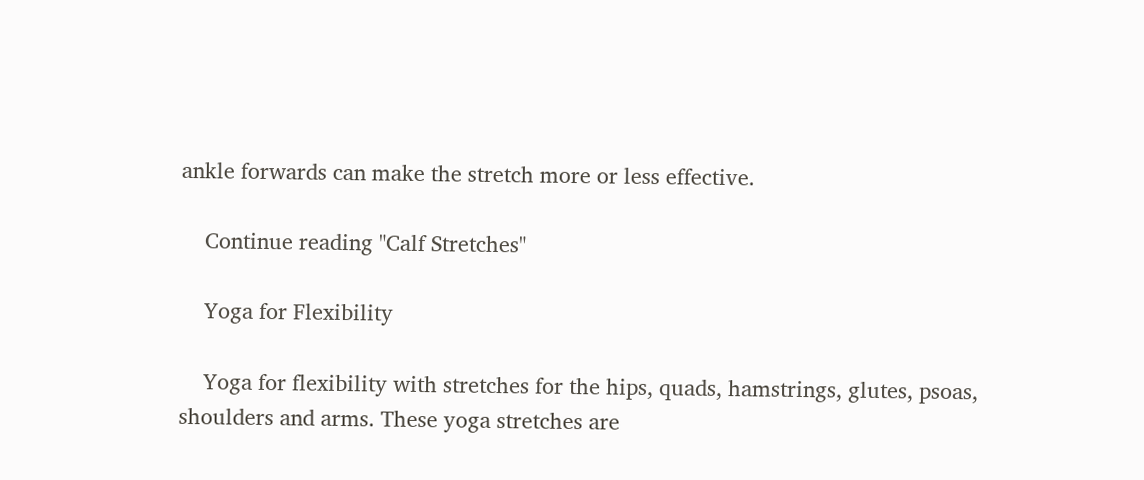ankle forwards can make the stretch more or less effective.

    Continue reading "Calf Stretches"

    Yoga for Flexibility

    Yoga for flexibility with stretches for the hips, quads, hamstrings, glutes, psoas, shoulders and arms. These yoga stretches are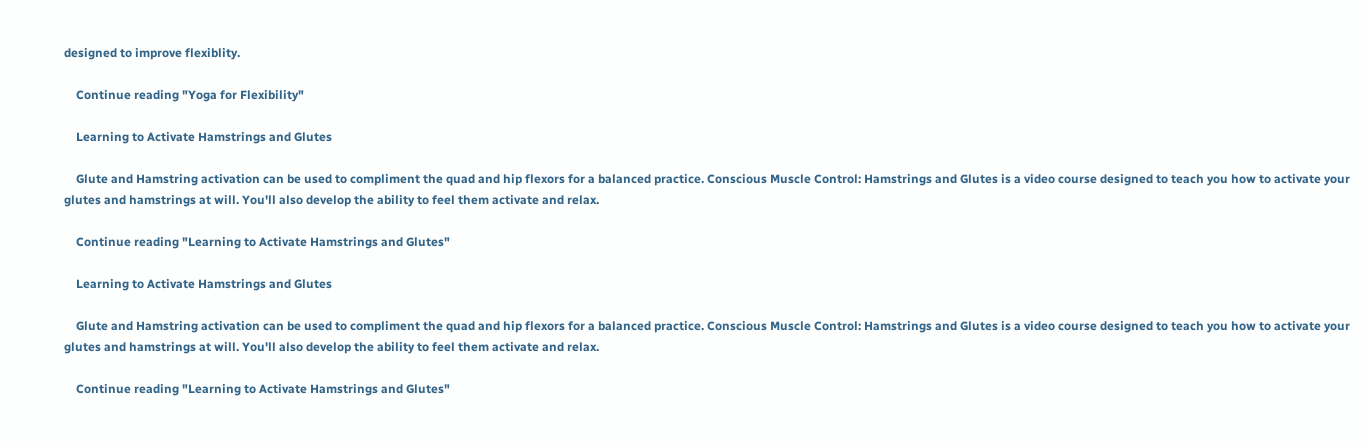designed to improve flexiblity.

    Continue reading "Yoga for Flexibility"

    Learning to Activate Hamstrings and Glutes

    Glute and Hamstring activation can be used to compliment the quad and hip flexors for a balanced practice. Conscious Muscle Control: Hamstrings and Glutes is a video course designed to teach you how to activate your glutes and hamstrings at will. You'll also develop the ability to feel them activate and relax.

    Continue reading "Learning to Activate Hamstrings and Glutes"

    Learning to Activate Hamstrings and Glutes

    Glute and Hamstring activation can be used to compliment the quad and hip flexors for a balanced practice. Conscious Muscle Control: Hamstrings and Glutes is a video course designed to teach you how to activate your glutes and hamstrings at will. You'll also develop the ability to feel them activate and relax.

    Continue reading "Learning to Activate Hamstrings and Glutes"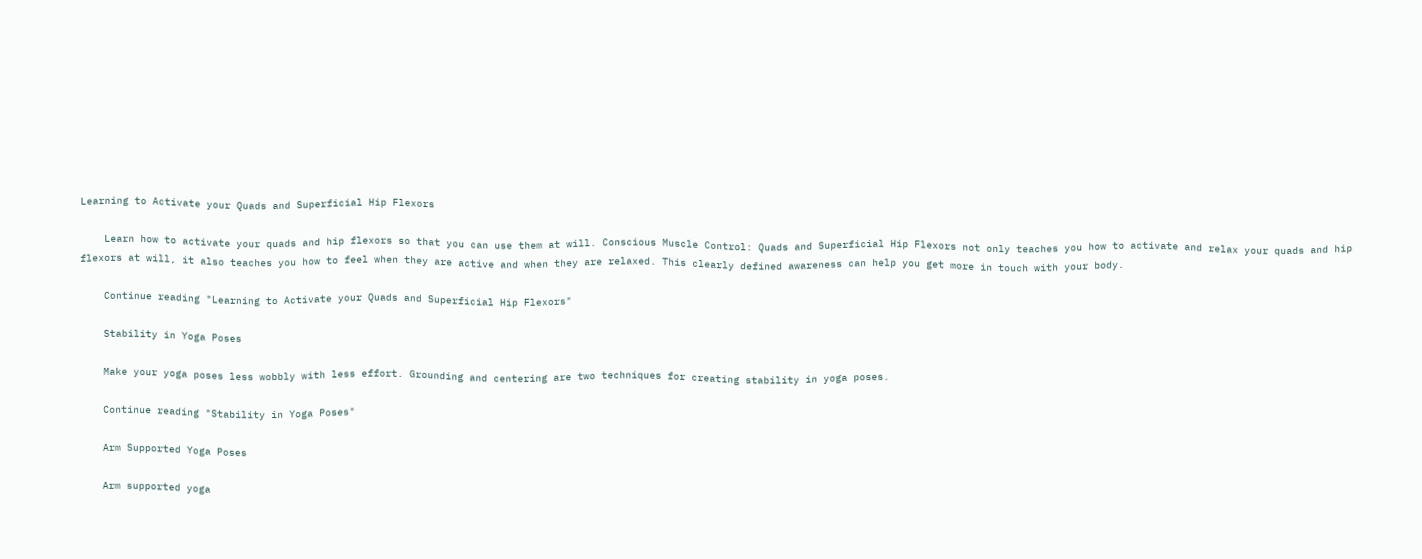Learning to Activate your Quads and Superficial Hip Flexors

    Learn how to activate your quads and hip flexors so that you can use them at will. Conscious Muscle Control: Quads and Superficial Hip Flexors not only teaches you how to activate and relax your quads and hip flexors at will, it also teaches you how to feel when they are active and when they are relaxed. This clearly defined awareness can help you get more in touch with your body.

    Continue reading "Learning to Activate your Quads and Superficial Hip Flexors"

    Stability in Yoga Poses

    Make your yoga poses less wobbly with less effort. Grounding and centering are two techniques for creating stability in yoga poses.

    Continue reading "Stability in Yoga Poses"

    Arm Supported Yoga Poses

    Arm supported yoga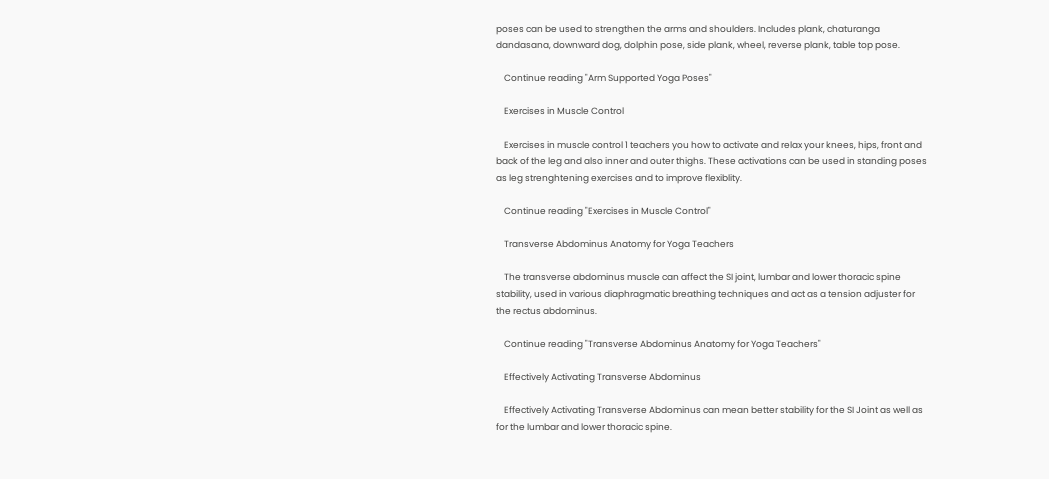poses can be used to strengthen the arms and shoulders. Includes plank, chaturanga dandasana, downward dog, dolphin pose, side plank, wheel, reverse plank, table top pose.

    Continue reading "Arm Supported Yoga Poses"

    Exercises in Muscle Control

    Exercises in muscle control 1 teachers you how to activate and relax your knees, hips, front and back of the leg and also inner and outer thighs. These activations can be used in standing poses as leg strenghtening exercises and to improve flexiblity.

    Continue reading "Exercises in Muscle Control"

    Transverse Abdominus Anatomy for Yoga Teachers

    The transverse abdominus muscle can affect the SI joint, lumbar and lower thoracic spine stability, used in various diaphragmatic breathing techniques and act as a tension adjuster for the rectus abdominus.

    Continue reading "Transverse Abdominus Anatomy for Yoga Teachers"

    Effectively Activating Transverse Abdominus

    Effectively Activating Transverse Abdominus can mean better stability for the SI Joint as well as for the lumbar and lower thoracic spine.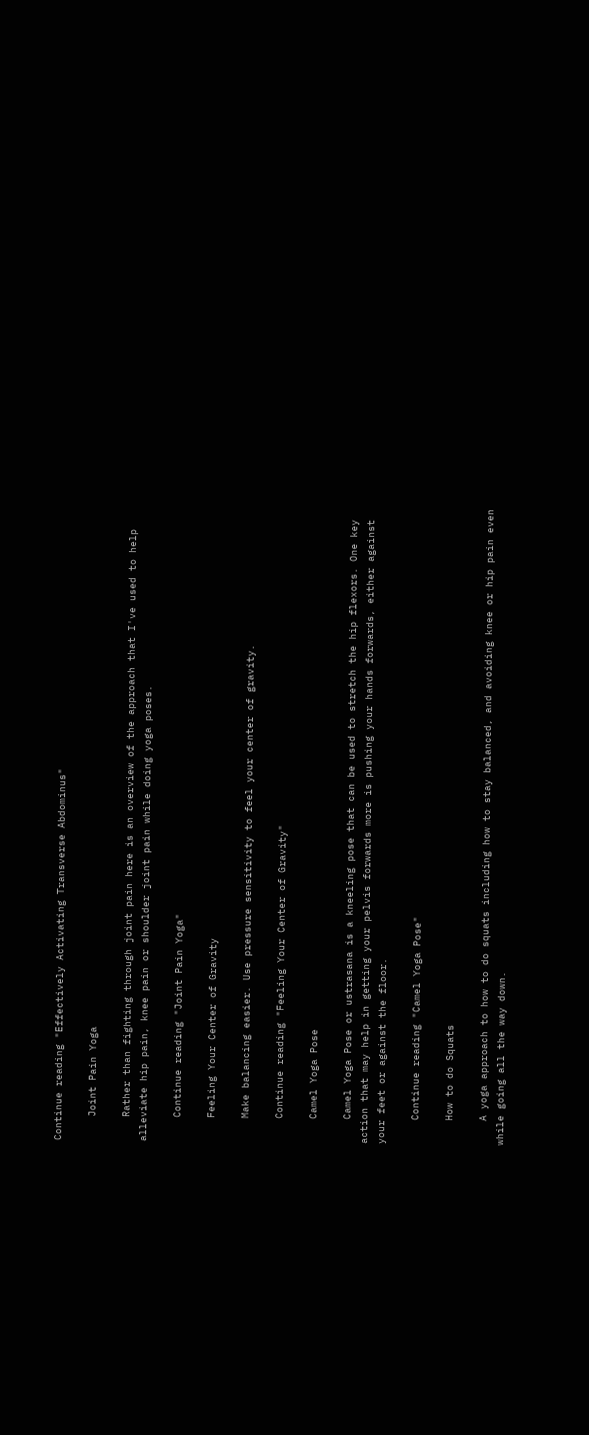Continue reading "Effectively Activating Transverse Abdominus"

    Joint Pain Yoga

    Rather than fighting through joint pain here is an overview of the approach that I've used to help alleviate hip pain, knee pain or shoulder joint pain while doing yoga poses.

    Continue reading "Joint Pain Yoga"

    Feeling Your Center of Gravity

    Make balancing easier. Use pressure sensitivity to feel your center of gravity.

    Continue reading "Feeling Your Center of Gravity"

    Camel Yoga Pose

    Camel Yoga Pose or ustrasana is a kneeling pose that can be used to stretch the hip flexors. One key action that may help in getting your pelvis forwards more is pushing your hands forwards, either against your feet or against the floor.

    Continue reading "Camel Yoga Pose"

    How to do Squats

    A yoga approach to how to do squats including how to stay balanced, and avoiding knee or hip pain even while going all the way down.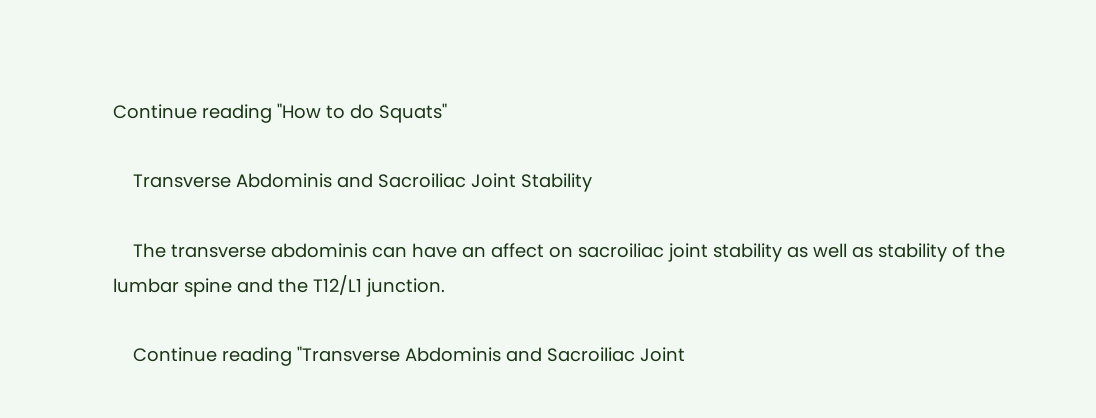Continue reading "How to do Squats"

    Transverse Abdominis and Sacroiliac Joint Stability

    The transverse abdominis can have an affect on sacroiliac joint stability as well as stability of the lumbar spine and the T12/L1 junction.

    Continue reading "Transverse Abdominis and Sacroiliac Joint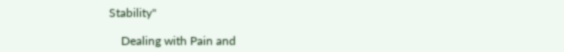Stability"

    Dealing with Pain and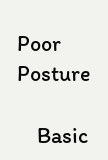Poor Posture

    Basic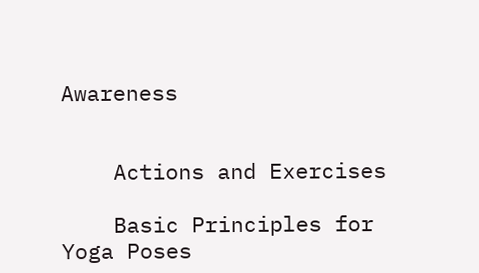Awareness


    Actions and Exercises

    Basic Principles for Yoga Poses